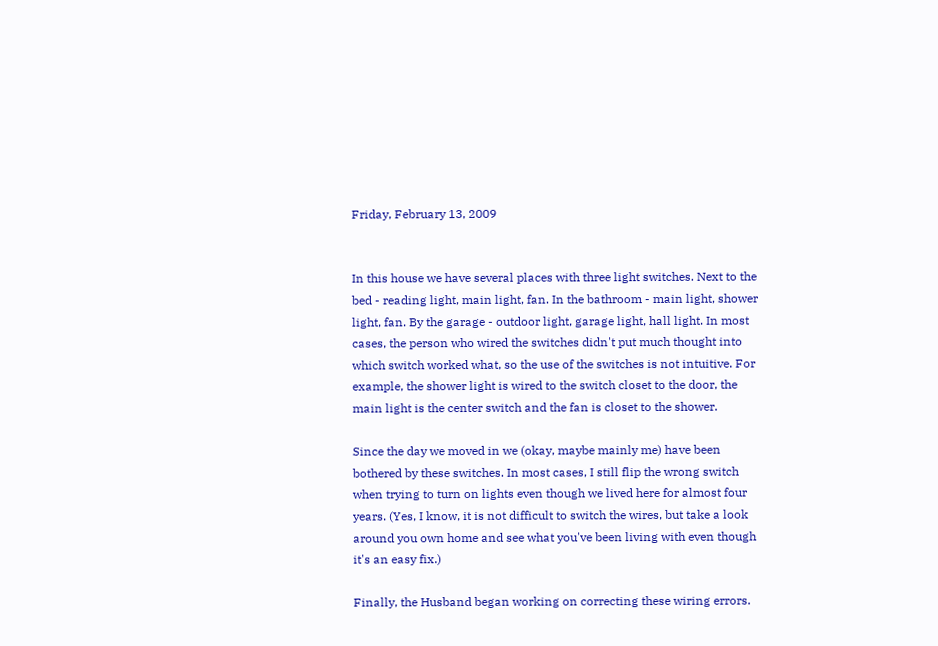Friday, February 13, 2009


In this house we have several places with three light switches. Next to the bed - reading light, main light, fan. In the bathroom - main light, shower light, fan. By the garage - outdoor light, garage light, hall light. In most cases, the person who wired the switches didn't put much thought into which switch worked what, so the use of the switches is not intuitive. For example, the shower light is wired to the switch closet to the door, the main light is the center switch and the fan is closet to the shower.

Since the day we moved in we (okay, maybe mainly me) have been bothered by these switches. In most cases, I still flip the wrong switch when trying to turn on lights even though we lived here for almost four years. (Yes, I know, it is not difficult to switch the wires, but take a look around you own home and see what you've been living with even though it's an easy fix.)

Finally, the Husband began working on correcting these wiring errors.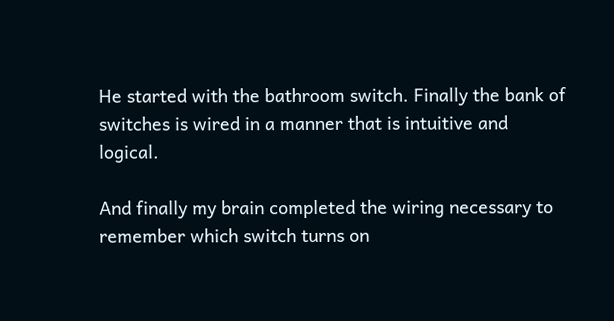He started with the bathroom switch. Finally the bank of switches is wired in a manner that is intuitive and logical.

And finally my brain completed the wiring necessary to remember which switch turns on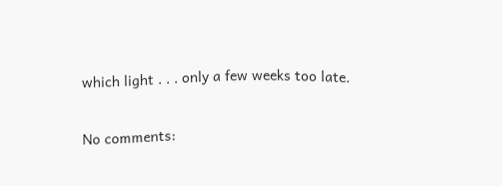which light . . . only a few weeks too late.

No comments: